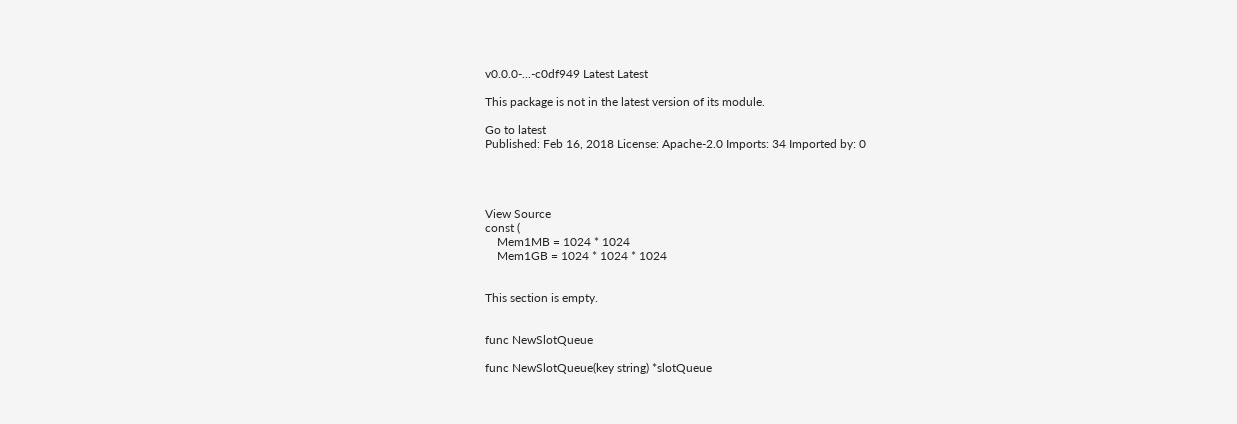v0.0.0-...-c0df949 Latest Latest

This package is not in the latest version of its module.

Go to latest
Published: Feb 16, 2018 License: Apache-2.0 Imports: 34 Imported by: 0




View Source
const (
    Mem1MB = 1024 * 1024
    Mem1GB = 1024 * 1024 * 1024


This section is empty.


func NewSlotQueue

func NewSlotQueue(key string) *slotQueue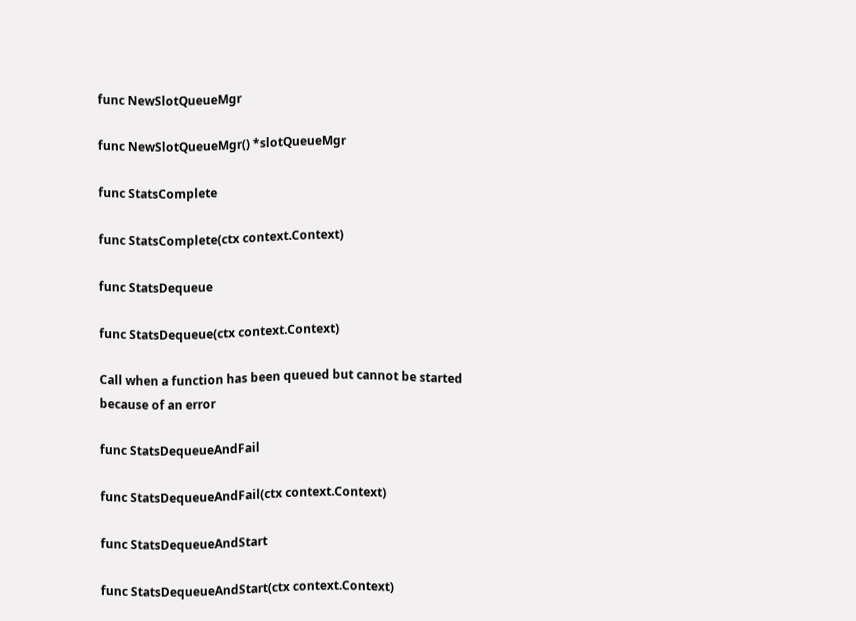func NewSlotQueueMgr

func NewSlotQueueMgr() *slotQueueMgr

func StatsComplete

func StatsComplete(ctx context.Context)

func StatsDequeue

func StatsDequeue(ctx context.Context)

Call when a function has been queued but cannot be started because of an error

func StatsDequeueAndFail

func StatsDequeueAndFail(ctx context.Context)

func StatsDequeueAndStart

func StatsDequeueAndStart(ctx context.Context)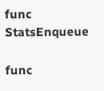func StatsEnqueue

func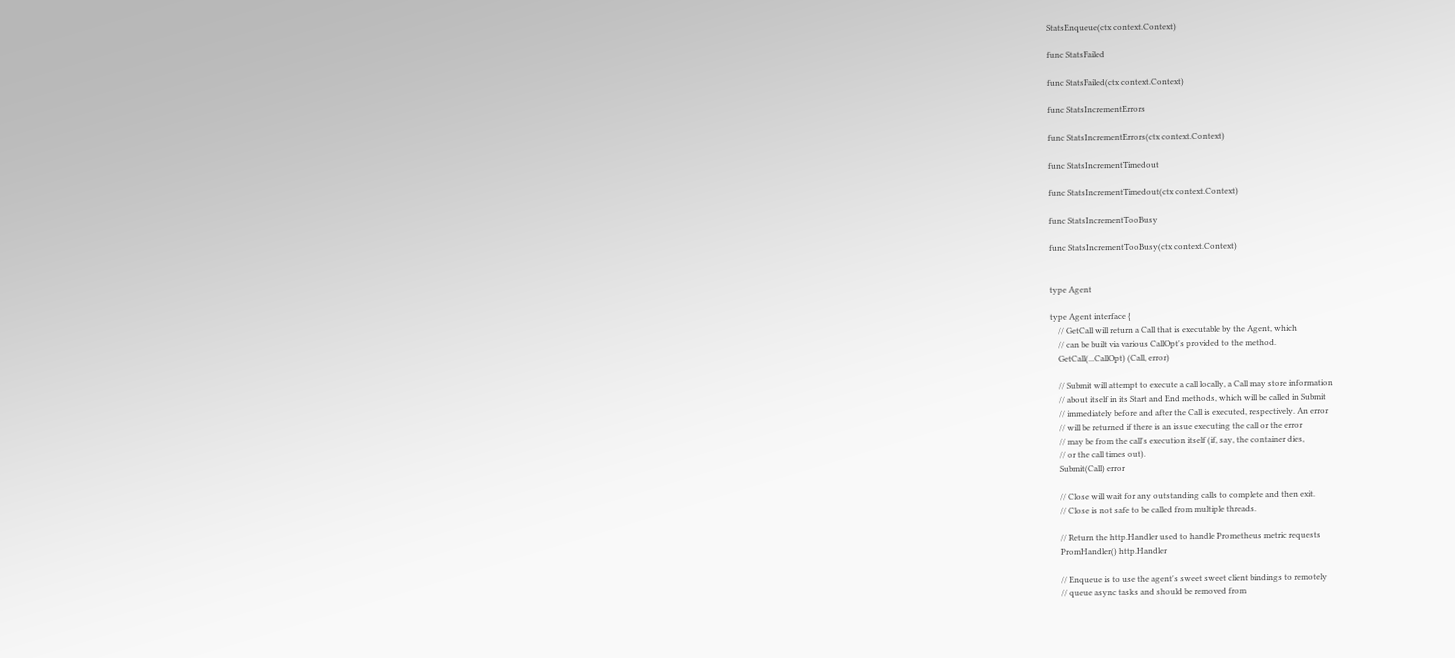StatsEnqueue(ctx context.Context)

func StatsFailed

func StatsFailed(ctx context.Context)

func StatsIncrementErrors

func StatsIncrementErrors(ctx context.Context)

func StatsIncrementTimedout

func StatsIncrementTimedout(ctx context.Context)

func StatsIncrementTooBusy

func StatsIncrementTooBusy(ctx context.Context)


type Agent

type Agent interface {
    // GetCall will return a Call that is executable by the Agent, which
    // can be built via various CallOpt's provided to the method.
    GetCall(...CallOpt) (Call, error)

    // Submit will attempt to execute a call locally, a Call may store information
    // about itself in its Start and End methods, which will be called in Submit
    // immediately before and after the Call is executed, respectively. An error
    // will be returned if there is an issue executing the call or the error
    // may be from the call's execution itself (if, say, the container dies,
    // or the call times out).
    Submit(Call) error

    // Close will wait for any outstanding calls to complete and then exit.
    // Close is not safe to be called from multiple threads.

    // Return the http.Handler used to handle Prometheus metric requests
    PromHandler() http.Handler

    // Enqueue is to use the agent's sweet sweet client bindings to remotely
    // queue async tasks and should be removed from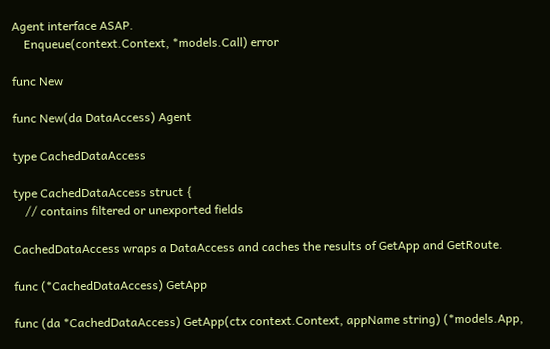Agent interface ASAP.
    Enqueue(context.Context, *models.Call) error

func New

func New(da DataAccess) Agent

type CachedDataAccess

type CachedDataAccess struct {
    // contains filtered or unexported fields

CachedDataAccess wraps a DataAccess and caches the results of GetApp and GetRoute.

func (*CachedDataAccess) GetApp

func (da *CachedDataAccess) GetApp(ctx context.Context, appName string) (*models.App,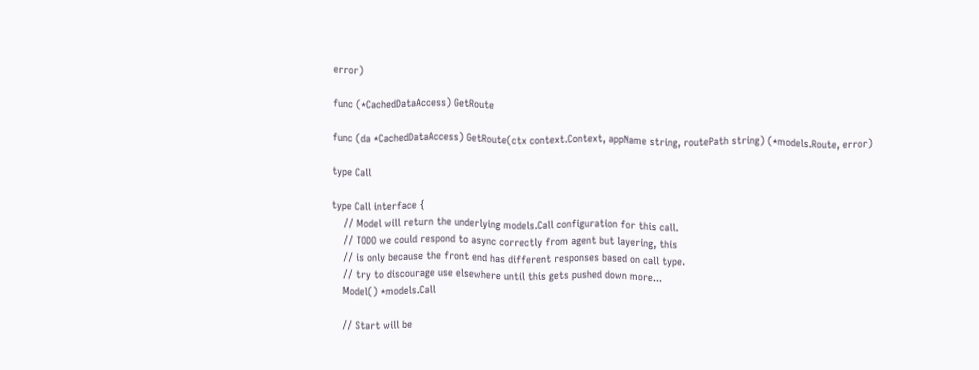error)

func (*CachedDataAccess) GetRoute

func (da *CachedDataAccess) GetRoute(ctx context.Context, appName string, routePath string) (*models.Route, error)

type Call

type Call interface {
    // Model will return the underlying models.Call configuration for this call.
    // TODO we could respond to async correctly from agent but layering, this
    // is only because the front end has different responses based on call type.
    // try to discourage use elsewhere until this gets pushed down more...
    Model() *models.Call

    // Start will be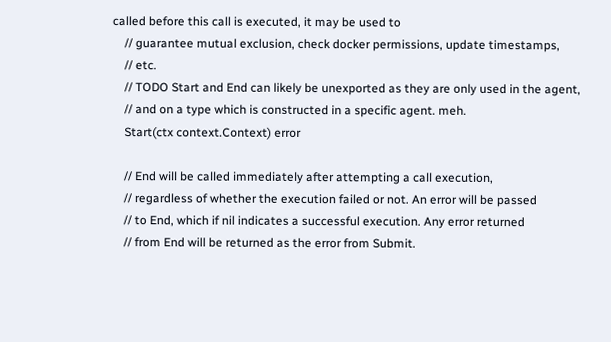called before this call is executed, it may be used to
    // guarantee mutual exclusion, check docker permissions, update timestamps,
    // etc.
    // TODO Start and End can likely be unexported as they are only used in the agent,
    // and on a type which is constructed in a specific agent. meh.
    Start(ctx context.Context) error

    // End will be called immediately after attempting a call execution,
    // regardless of whether the execution failed or not. An error will be passed
    // to End, which if nil indicates a successful execution. Any error returned
    // from End will be returned as the error from Submit.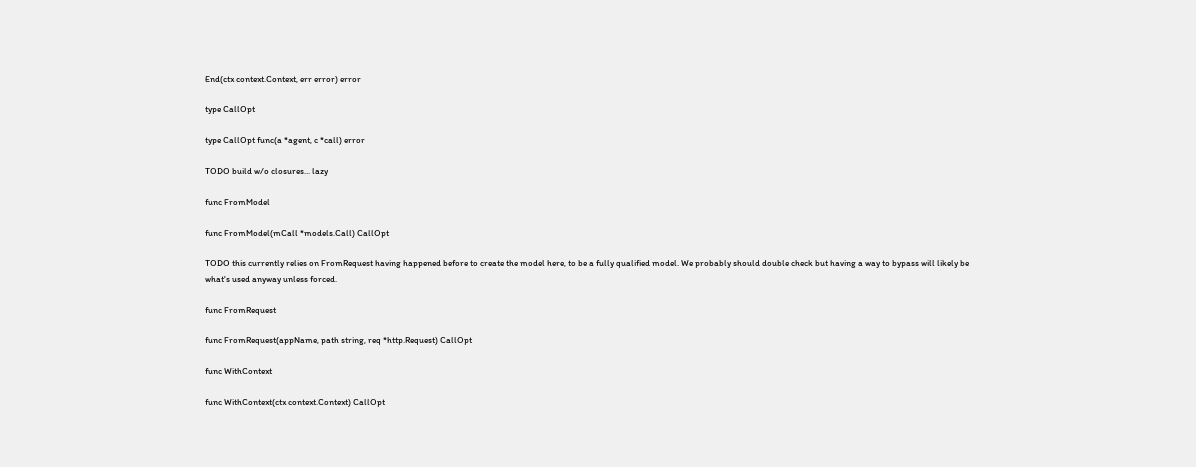End(ctx context.Context, err error) error

type CallOpt

type CallOpt func(a *agent, c *call) error

TODO build w/o closures... lazy

func FromModel

func FromModel(mCall *models.Call) CallOpt

TODO this currently relies on FromRequest having happened before to create the model here, to be a fully qualified model. We probably should double check but having a way to bypass will likely be what's used anyway unless forced.

func FromRequest

func FromRequest(appName, path string, req *http.Request) CallOpt

func WithContext

func WithContext(ctx context.Context) CallOpt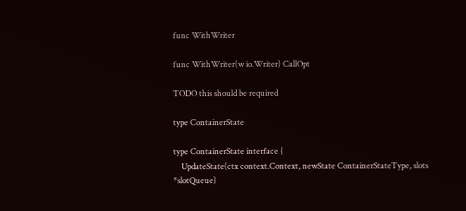func WithWriter

func WithWriter(w io.Writer) CallOpt

TODO this should be required

type ContainerState

type ContainerState interface {
    UpdateState(ctx context.Context, newState ContainerStateType, slots *slotQueue)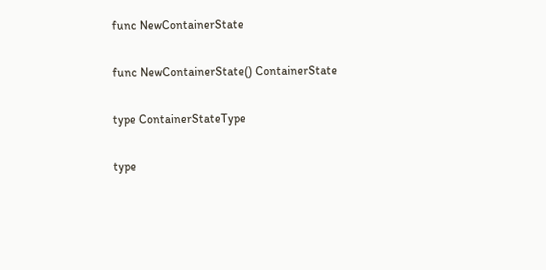func NewContainerState

func NewContainerState() ContainerState

type ContainerStateType

type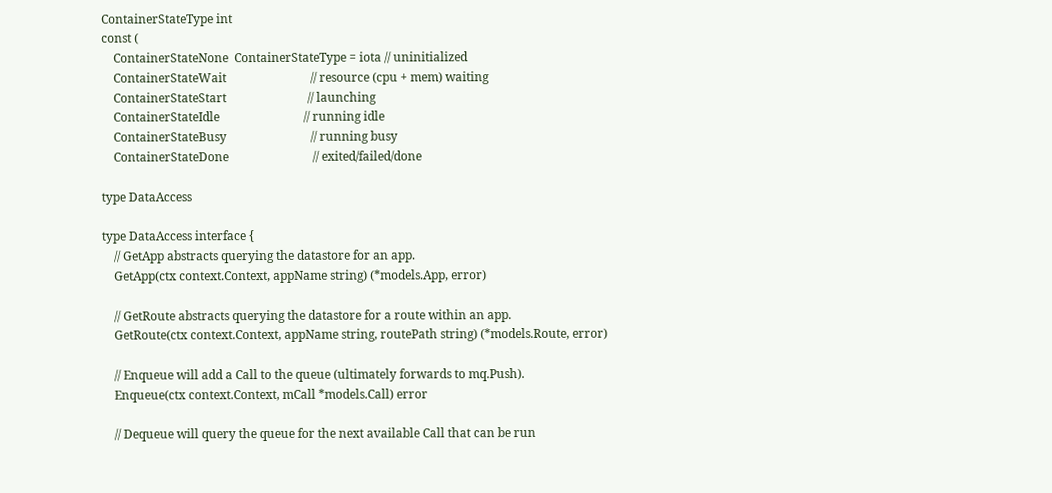ContainerStateType int
const (
    ContainerStateNone  ContainerStateType = iota // uninitialized
    ContainerStateWait                            // resource (cpu + mem) waiting
    ContainerStateStart                           // launching
    ContainerStateIdle                            // running idle
    ContainerStateBusy                            // running busy
    ContainerStateDone                            // exited/failed/done

type DataAccess

type DataAccess interface {
    // GetApp abstracts querying the datastore for an app.
    GetApp(ctx context.Context, appName string) (*models.App, error)

    // GetRoute abstracts querying the datastore for a route within an app.
    GetRoute(ctx context.Context, appName string, routePath string) (*models.Route, error)

    // Enqueue will add a Call to the queue (ultimately forwards to mq.Push).
    Enqueue(ctx context.Context, mCall *models.Call) error

    // Dequeue will query the queue for the next available Call that can be run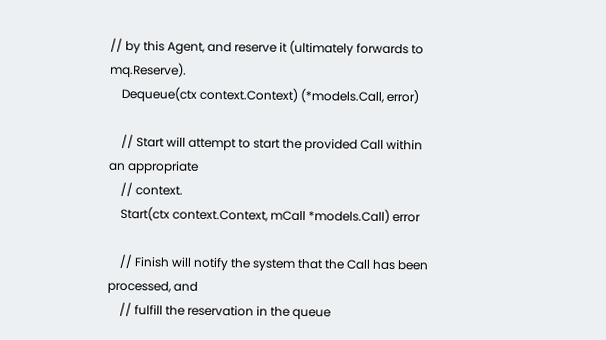// by this Agent, and reserve it (ultimately forwards to mq.Reserve).
    Dequeue(ctx context.Context) (*models.Call, error)

    // Start will attempt to start the provided Call within an appropriate
    // context.
    Start(ctx context.Context, mCall *models.Call) error

    // Finish will notify the system that the Call has been processed, and
    // fulfill the reservation in the queue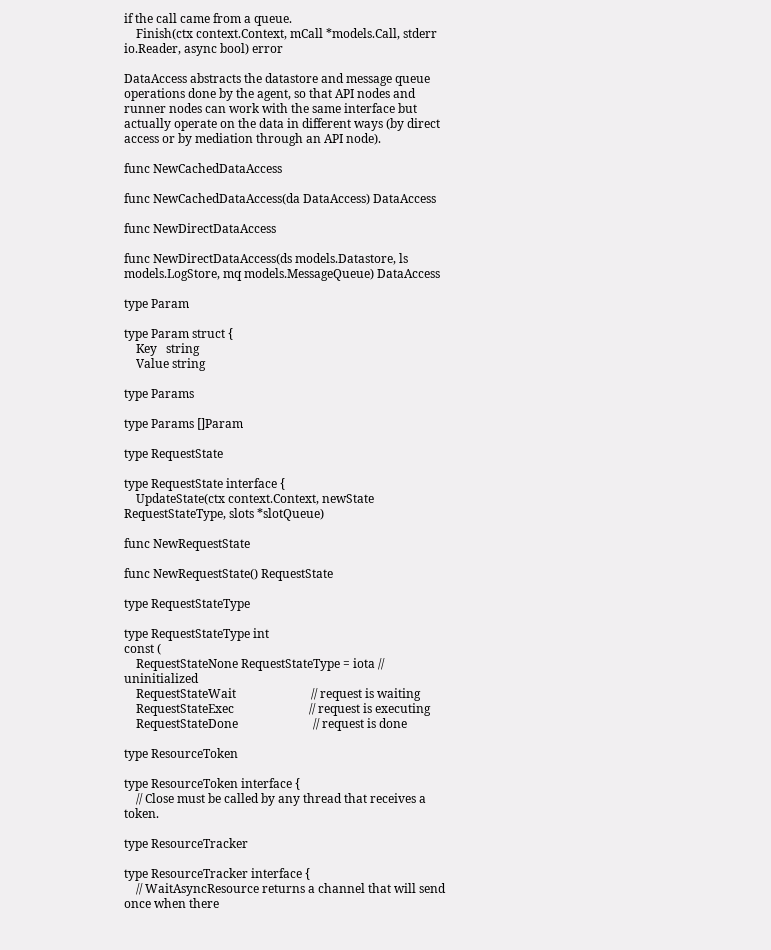if the call came from a queue.
    Finish(ctx context.Context, mCall *models.Call, stderr io.Reader, async bool) error

DataAccess abstracts the datastore and message queue operations done by the agent, so that API nodes and runner nodes can work with the same interface but actually operate on the data in different ways (by direct access or by mediation through an API node).

func NewCachedDataAccess

func NewCachedDataAccess(da DataAccess) DataAccess

func NewDirectDataAccess

func NewDirectDataAccess(ds models.Datastore, ls models.LogStore, mq models.MessageQueue) DataAccess

type Param

type Param struct {
    Key   string
    Value string

type Params

type Params []Param

type RequestState

type RequestState interface {
    UpdateState(ctx context.Context, newState RequestStateType, slots *slotQueue)

func NewRequestState

func NewRequestState() RequestState

type RequestStateType

type RequestStateType int
const (
    RequestStateNone RequestStateType = iota // uninitialized
    RequestStateWait                         // request is waiting
    RequestStateExec                         // request is executing
    RequestStateDone                         // request is done

type ResourceToken

type ResourceToken interface {
    // Close must be called by any thread that receives a token.

type ResourceTracker

type ResourceTracker interface {
    // WaitAsyncResource returns a channel that will send once when there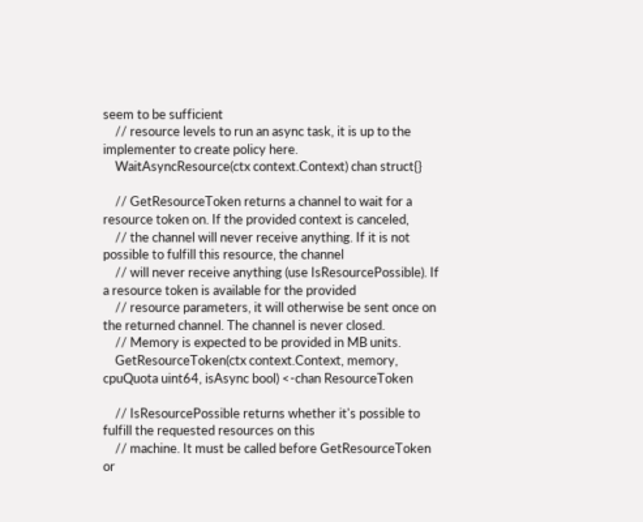seem to be sufficient
    // resource levels to run an async task, it is up to the implementer to create policy here.
    WaitAsyncResource(ctx context.Context) chan struct{}

    // GetResourceToken returns a channel to wait for a resource token on. If the provided context is canceled,
    // the channel will never receive anything. If it is not possible to fulfill this resource, the channel
    // will never receive anything (use IsResourcePossible). If a resource token is available for the provided
    // resource parameters, it will otherwise be sent once on the returned channel. The channel is never closed.
    // Memory is expected to be provided in MB units.
    GetResourceToken(ctx context.Context, memory, cpuQuota uint64, isAsync bool) <-chan ResourceToken

    // IsResourcePossible returns whether it's possible to fulfill the requested resources on this
    // machine. It must be called before GetResourceToken or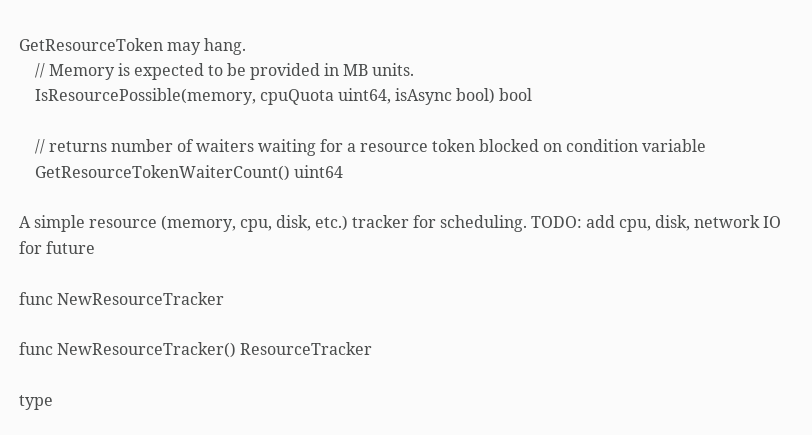GetResourceToken may hang.
    // Memory is expected to be provided in MB units.
    IsResourcePossible(memory, cpuQuota uint64, isAsync bool) bool

    // returns number of waiters waiting for a resource token blocked on condition variable
    GetResourceTokenWaiterCount() uint64

A simple resource (memory, cpu, disk, etc.) tracker for scheduling. TODO: add cpu, disk, network IO for future

func NewResourceTracker

func NewResourceTracker() ResourceTracker

type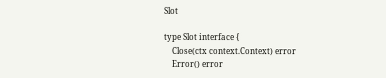Slot

type Slot interface {
    Close(ctx context.Context) error
    Error() error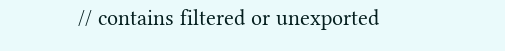// contains filtered or unexported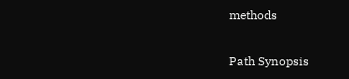methods


Path Synopsis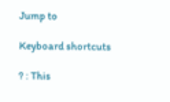Jump to

Keyboard shortcuts

? : This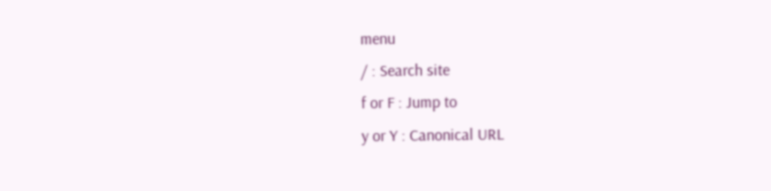menu
/ : Search site
f or F : Jump to
y or Y : Canonical URL